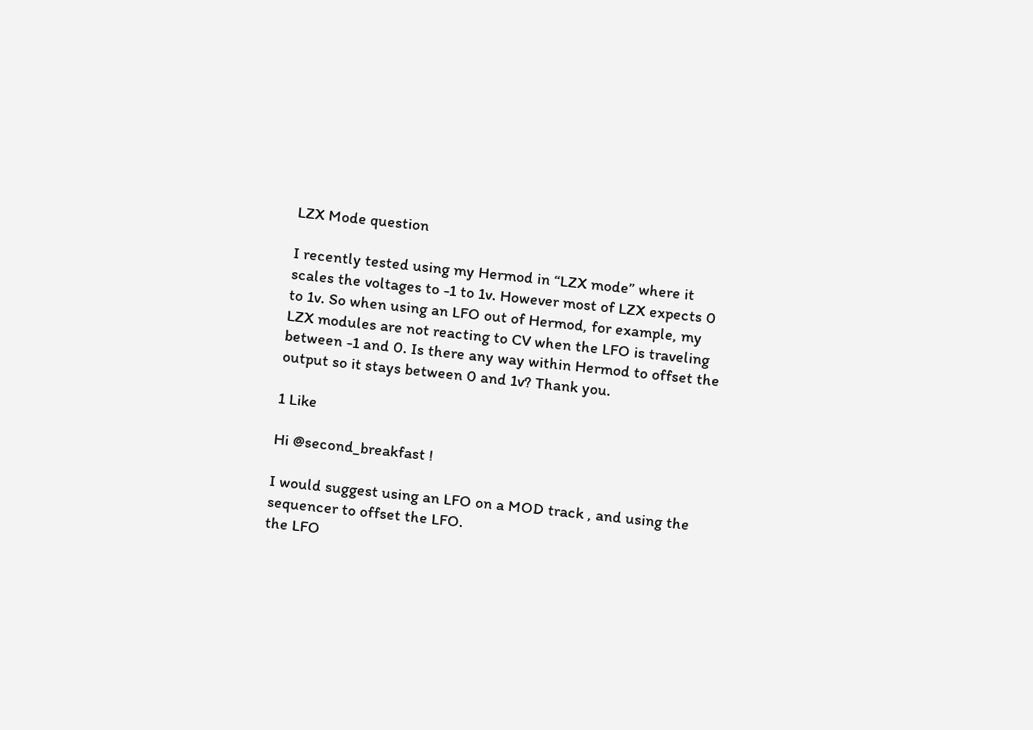LZX Mode question

I recently tested using my Hermod in “LZX mode” where it scales the voltages to -1 to 1v. However most of LZX expects 0 to 1v. So when using an LFO out of Hermod, for example, my LZX modules are not reacting to CV when the LFO is traveling between -1 and 0. Is there any way within Hermod to offset the output so it stays between 0 and 1v? Thank you.

1 Like

Hi @second_breakfast !

I would suggest using an LFO on a MOD track , and using the sequencer to offset the LFO.
the LFO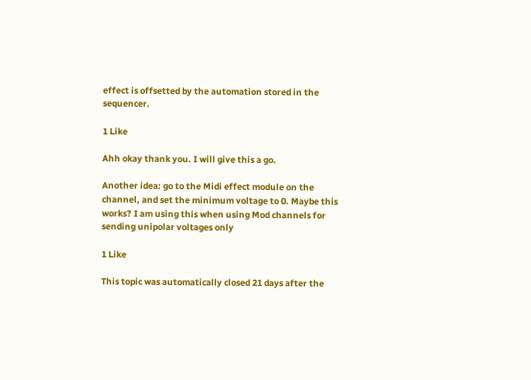effect is offsetted by the automation stored in the sequencer.

1 Like

Ahh okay thank you. I will give this a go.

Another idea: go to the Midi effect module on the channel, and set the minimum voltage to 0. Maybe this works? I am using this when using Mod channels for sending unipolar voltages only

1 Like

This topic was automatically closed 21 days after the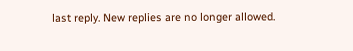last reply. New replies are no longer allowed.